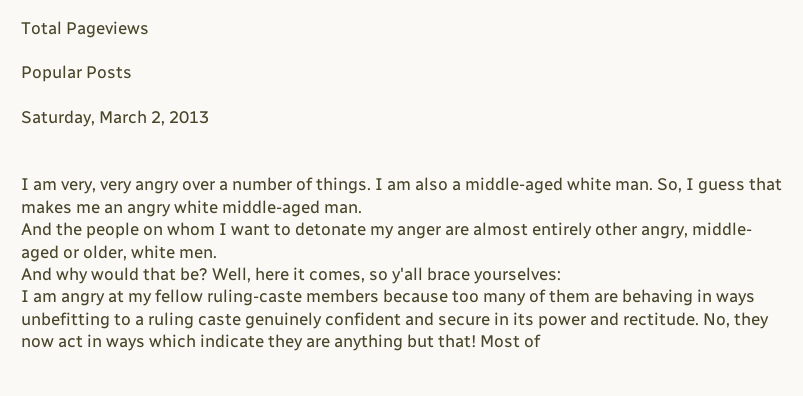Total Pageviews

Popular Posts

Saturday, March 2, 2013


I am very, very angry over a number of things. I am also a middle-aged white man. So, I guess that makes me an angry white middle-aged man.
And the people on whom I want to detonate my anger are almost entirely other angry, middle-aged or older, white men.
And why would that be? Well, here it comes, so y'all brace yourselves:
I am angry at my fellow ruling-caste members because too many of them are behaving in ways unbefitting to a ruling caste genuinely confident and secure in its power and rectitude. No, they now act in ways which indicate they are anything but that! Most of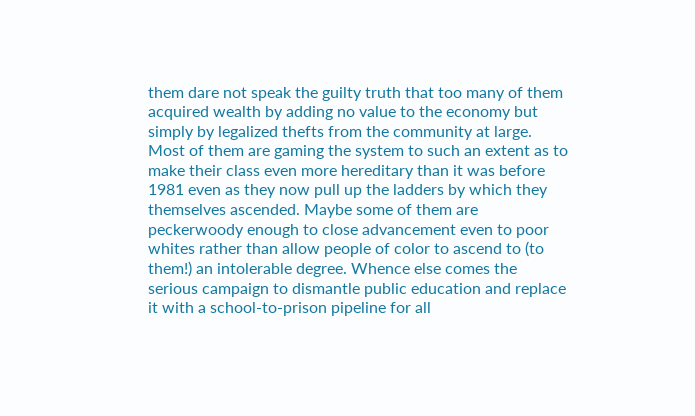them dare not speak the guilty truth that too many of them acquired wealth by adding no value to the economy but simply by legalized thefts from the community at large. Most of them are gaming the system to such an extent as to make their class even more hereditary than it was before 1981 even as they now pull up the ladders by which they themselves ascended. Maybe some of them are peckerwoody enough to close advancement even to poor whites rather than allow people of color to ascend to (to them!) an intolerable degree. Whence else comes the serious campaign to dismantle public education and replace it with a school-to-prison pipeline for all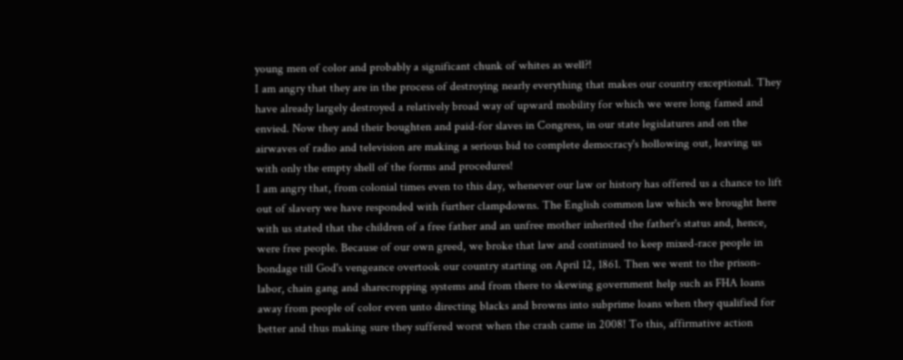young men of color and probably a significant chunk of whites as well?!
I am angry that they are in the process of destroying nearly everything that makes our country exceptional. They have already largely destroyed a relatively broad way of upward mobility for which we were long famed and envied. Now they and their boughten and paid-for slaves in Congress, in our state legislatures and on the airwaves of radio and television are making a serious bid to complete democracy's hollowing out, leaving us with only the empty shell of the forms and procedures!
I am angry that, from colonial times even to this day, whenever our law or history has offered us a chance to lift out of slavery we have responded with further clampdowns. The English common law which we brought here with us stated that the children of a free father and an unfree mother inherited the father's status and, hence, were free people. Because of our own greed, we broke that law and continued to keep mixed-race people in bondage till God's vengeance overtook our country starting on April 12, 1861. Then we went to the prison-labor, chain gang and sharecropping systems and from there to skewing government help such as FHA loans away from people of color even unto directing blacks and browns into subprime loans when they qualified for better and thus making sure they suffered worst when the crash came in 2008! To this, affirmative action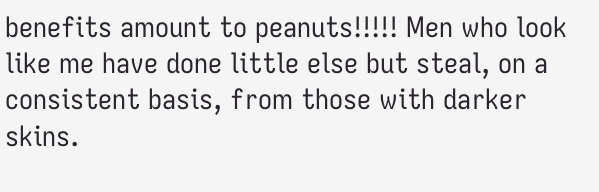benefits amount to peanuts!!!!! Men who look like me have done little else but steal, on a consistent basis, from those with darker skins.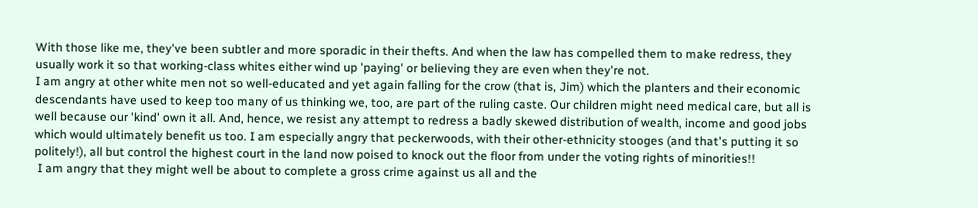With those like me, they've been subtler and more sporadic in their thefts. And when the law has compelled them to make redress, they usually work it so that working-class whites either wind up 'paying' or believing they are even when they're not.
I am angry at other white men not so well-educated and yet again falling for the crow (that is, Jim) which the planters and their economic descendants have used to keep too many of us thinking we, too, are part of the ruling caste. Our children might need medical care, but all is well because our 'kind' own it all. And, hence, we resist any attempt to redress a badly skewed distribution of wealth, income and good jobs which would ultimately benefit us too. I am especially angry that peckerwoods, with their other-ethnicity stooges (and that's putting it so politely!), all but control the highest court in the land now poised to knock out the floor from under the voting rights of minorities!!
 I am angry that they might well be about to complete a gross crime against us all and the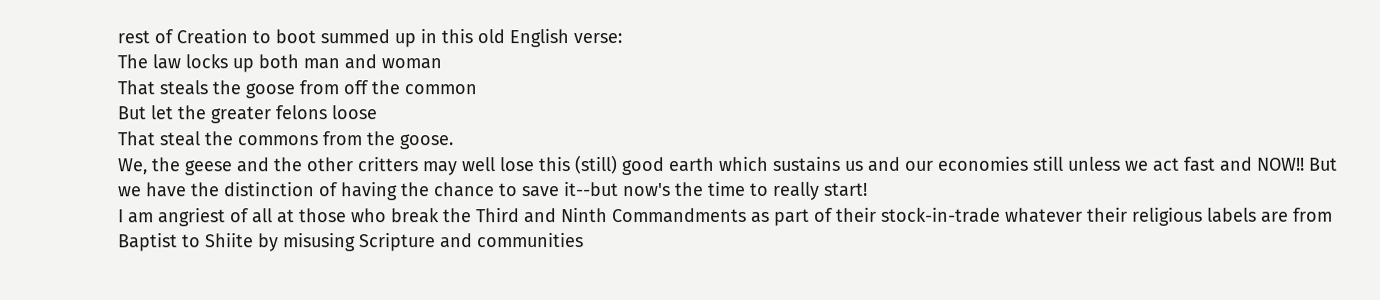rest of Creation to boot summed up in this old English verse:
The law locks up both man and woman
That steals the goose from off the common
But let the greater felons loose
That steal the commons from the goose.
We, the geese and the other critters may well lose this (still) good earth which sustains us and our economies still unless we act fast and NOW!! But we have the distinction of having the chance to save it--but now's the time to really start!
I am angriest of all at those who break the Third and Ninth Commandments as part of their stock-in-trade whatever their religious labels are from Baptist to Shiite by misusing Scripture and communities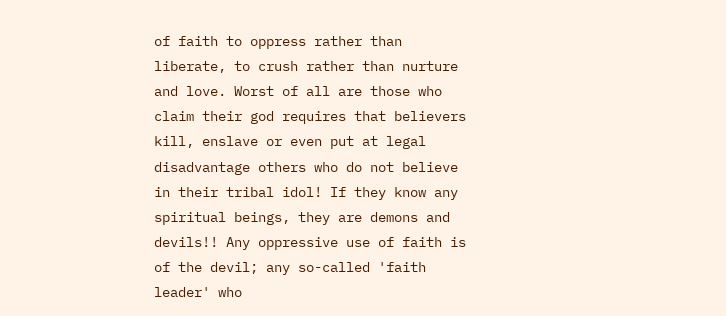of faith to oppress rather than liberate, to crush rather than nurture and love. Worst of all are those who claim their god requires that believers kill, enslave or even put at legal disadvantage others who do not believe in their tribal idol! If they know any spiritual beings, they are demons and devils!! Any oppressive use of faith is of the devil; any so-called 'faith leader' who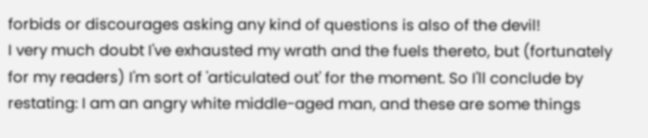forbids or discourages asking any kind of questions is also of the devil!
I very much doubt I've exhausted my wrath and the fuels thereto, but (fortunately for my readers) I'm sort of 'articulated out' for the moment. So I'll conclude by restating: I am an angry white middle-aged man, and these are some things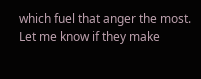which fuel that anger the most. Let me know if they make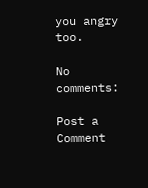you angry too.

No comments:

Post a Comment